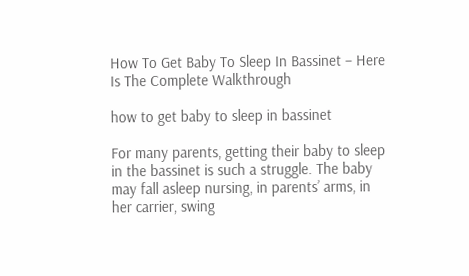How To Get Baby To Sleep In Bassinet – Here Is The Complete Walkthrough

how to get baby to sleep in bassinet

For many parents, getting their baby to sleep in the bassinet is such a struggle. The baby may fall asleep nursing, in parents’ arms, in her carrier, swing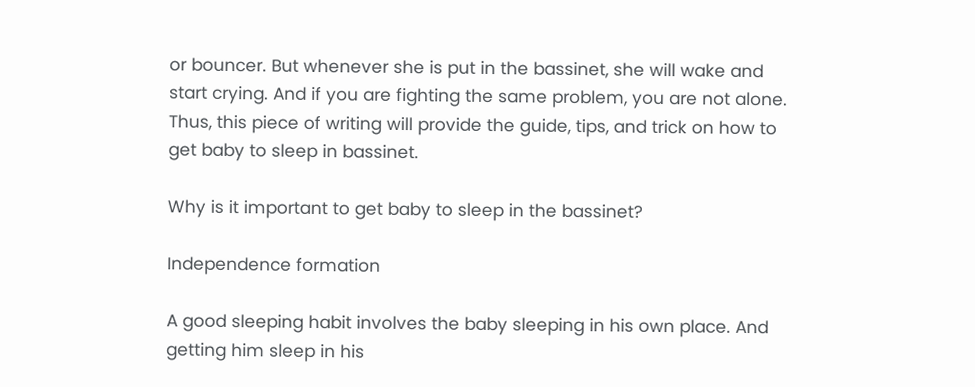or bouncer. But whenever she is put in the bassinet, she will wake and start crying. And if you are fighting the same problem, you are not alone. Thus, this piece of writing will provide the guide, tips, and trick on how to get baby to sleep in bassinet.

Why is it important to get baby to sleep in the bassinet?

Independence formation

A good sleeping habit involves the baby sleeping in his own place. And getting him sleep in his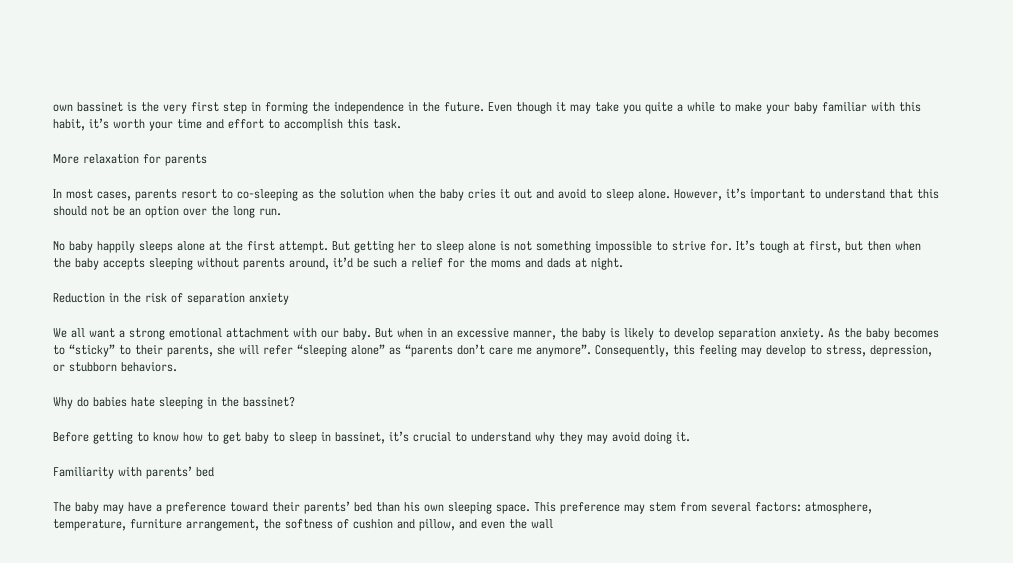own bassinet is the very first step in forming the independence in the future. Even though it may take you quite a while to make your baby familiar with this habit, it’s worth your time and effort to accomplish this task.

More relaxation for parents

In most cases, parents resort to co-sleeping as the solution when the baby cries it out and avoid to sleep alone. However, it’s important to understand that this should not be an option over the long run.

No baby happily sleeps alone at the first attempt. But getting her to sleep alone is not something impossible to strive for. It’s tough at first, but then when the baby accepts sleeping without parents around, it’d be such a relief for the moms and dads at night.

Reduction in the risk of separation anxiety

We all want a strong emotional attachment with our baby. But when in an excessive manner, the baby is likely to develop separation anxiety. As the baby becomes to “sticky” to their parents, she will refer “sleeping alone” as “parents don’t care me anymore”. Consequently, this feeling may develop to stress, depression, or stubborn behaviors.

Why do babies hate sleeping in the bassinet?

Before getting to know how to get baby to sleep in bassinet, it’s crucial to understand why they may avoid doing it.

Familiarity with parents’ bed

The baby may have a preference toward their parents’ bed than his own sleeping space. This preference may stem from several factors: atmosphere, temperature, furniture arrangement, the softness of cushion and pillow, and even the wall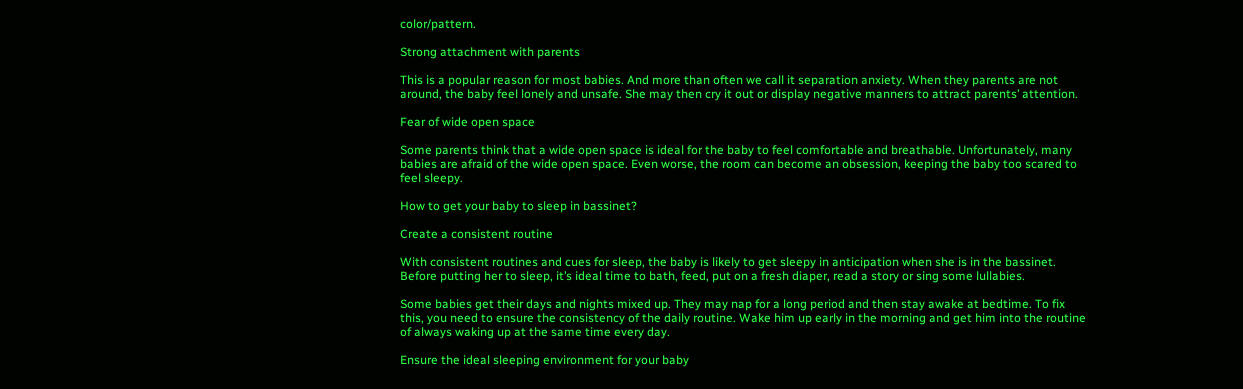color/pattern.

Strong attachment with parents

This is a popular reason for most babies. And more than often we call it separation anxiety. When they parents are not around, the baby feel lonely and unsafe. She may then cry it out or display negative manners to attract parents’ attention.

Fear of wide open space

Some parents think that a wide open space is ideal for the baby to feel comfortable and breathable. Unfortunately, many babies are afraid of the wide open space. Even worse, the room can become an obsession, keeping the baby too scared to feel sleepy.

How to get your baby to sleep in bassinet?

Create a consistent routine

With consistent routines and cues for sleep, the baby is likely to get sleepy in anticipation when she is in the bassinet. Before putting her to sleep, it’s ideal time to bath, feed, put on a fresh diaper, read a story or sing some lullabies.

Some babies get their days and nights mixed up. They may nap for a long period and then stay awake at bedtime. To fix this, you need to ensure the consistency of the daily routine. Wake him up early in the morning and get him into the routine of always waking up at the same time every day.

Ensure the ideal sleeping environment for your baby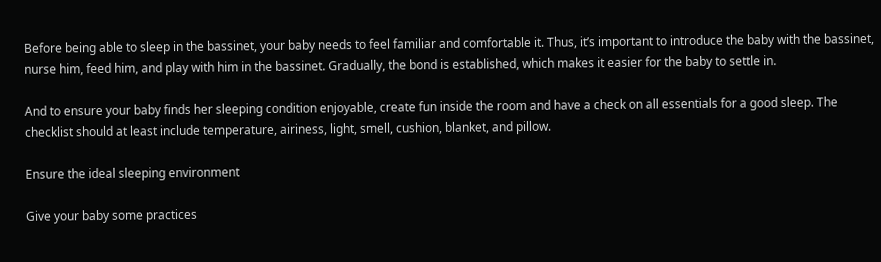Before being able to sleep in the bassinet, your baby needs to feel familiar and comfortable it. Thus, it’s important to introduce the baby with the bassinet, nurse him, feed him, and play with him in the bassinet. Gradually, the bond is established, which makes it easier for the baby to settle in.

And to ensure your baby finds her sleeping condition enjoyable, create fun inside the room and have a check on all essentials for a good sleep. The checklist should at least include temperature, airiness, light, smell, cushion, blanket, and pillow.

Ensure the ideal sleeping environment

Give your baby some practices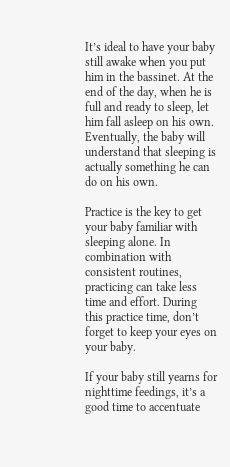It’s ideal to have your baby still awake when you put him in the bassinet. At the end of the day, when he is full and ready to sleep, let him fall asleep on his own. Eventually, the baby will understand that sleeping is actually something he can do on his own.

Practice is the key to get your baby familiar with sleeping alone. In combination with consistent routines, practicing can take less time and effort. During this practice time, don’t forget to keep your eyes on your baby.

If your baby still yearns for nighttime feedings, it’s a good time to accentuate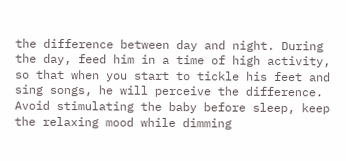the difference between day and night. During the day, feed him in a time of high activity, so that when you start to tickle his feet and sing songs, he will perceive the difference. Avoid stimulating the baby before sleep, keep the relaxing mood while dimming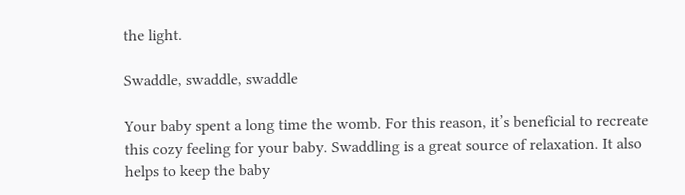the light.

Swaddle, swaddle, swaddle

Your baby spent a long time the womb. For this reason, it’s beneficial to recreate this cozy feeling for your baby. Swaddling is a great source of relaxation. It also helps to keep the baby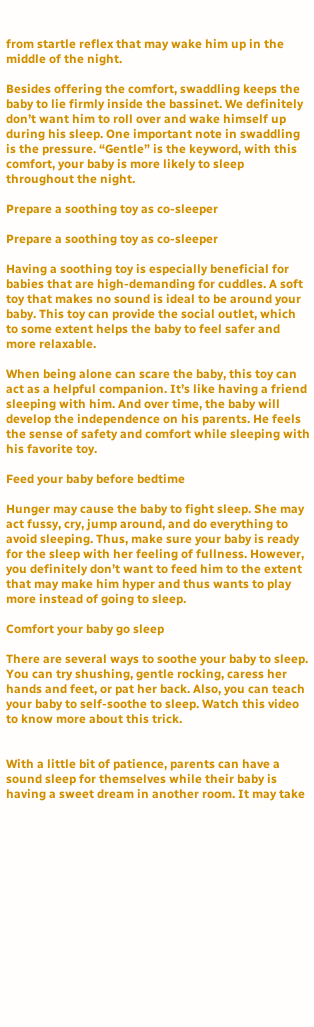from startle reflex that may wake him up in the middle of the night.

Besides offering the comfort, swaddling keeps the baby to lie firmly inside the bassinet. We definitely don’t want him to roll over and wake himself up during his sleep. One important note in swaddling is the pressure. “Gentle” is the keyword, with this comfort, your baby is more likely to sleep throughout the night.

Prepare a soothing toy as co-sleeper

Prepare a soothing toy as co-sleeper

Having a soothing toy is especially beneficial for babies that are high-demanding for cuddles. A soft toy that makes no sound is ideal to be around your baby. This toy can provide the social outlet, which to some extent helps the baby to feel safer and more relaxable.

When being alone can scare the baby, this toy can act as a helpful companion. It’s like having a friend sleeping with him. And over time, the baby will develop the independence on his parents. He feels the sense of safety and comfort while sleeping with his favorite toy.

Feed your baby before bedtime

Hunger may cause the baby to fight sleep. She may act fussy, cry, jump around, and do everything to avoid sleeping. Thus, make sure your baby is ready for the sleep with her feeling of fullness. However, you definitely don’t want to feed him to the extent that may make him hyper and thus wants to play more instead of going to sleep.

Comfort your baby go sleep

There are several ways to soothe your baby to sleep. You can try shushing, gentle rocking, caress her hands and feet, or pat her back. Also, you can teach your baby to self-soothe to sleep. Watch this video to know more about this trick.


With a little bit of patience, parents can have a sound sleep for themselves while their baby is having a sweet dream in another room. It may take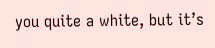you quite a white, but it’s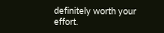definitely worth your effort.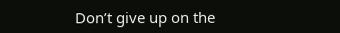Don’t give up on the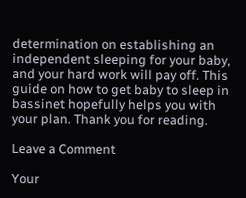determination on establishing an independent sleeping for your baby, and your hard work will pay off. This guide on how to get baby to sleep in bassinet hopefully helps you with your plan. Thank you for reading.

Leave a Comment

Your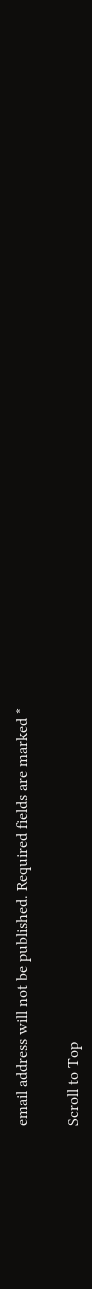email address will not be published. Required fields are marked *

Scroll to Top